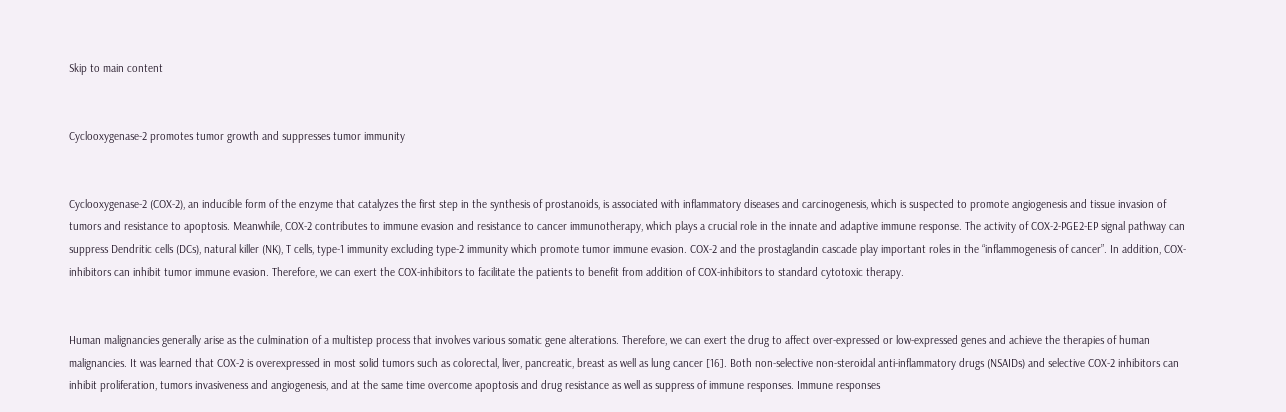Skip to main content


Cyclooxygenase-2 promotes tumor growth and suppresses tumor immunity


Cyclooxygenase-2 (COX-2), an inducible form of the enzyme that catalyzes the first step in the synthesis of prostanoids, is associated with inflammatory diseases and carcinogenesis, which is suspected to promote angiogenesis and tissue invasion of tumors and resistance to apoptosis. Meanwhile, COX-2 contributes to immune evasion and resistance to cancer immunotherapy, which plays a crucial role in the innate and adaptive immune response. The activity of COX-2-PGE2-EP signal pathway can suppress Dendritic cells (DCs), natural killer (NK), T cells, type-1 immunity excluding type-2 immunity which promote tumor immune evasion. COX-2 and the prostaglandin cascade play important roles in the “inflammogenesis of cancer”. In addition, COX-inhibitors can inhibit tumor immune evasion. Therefore, we can exert the COX-inhibitors to facilitate the patients to benefit from addition of COX-inhibitors to standard cytotoxic therapy.


Human malignancies generally arise as the culmination of a multistep process that involves various somatic gene alterations. Therefore, we can exert the drug to affect over-expressed or low-expressed genes and achieve the therapies of human malignancies. It was learned that COX-2 is overexpressed in most solid tumors such as colorectal, liver, pancreatic, breast as well as lung cancer [16]. Both non-selective non-steroidal anti-inflammatory drugs (NSAIDs) and selective COX-2 inhibitors can inhibit proliferation, tumors invasiveness and angiogenesis, and at the same time overcome apoptosis and drug resistance as well as suppress of immune responses. Immune responses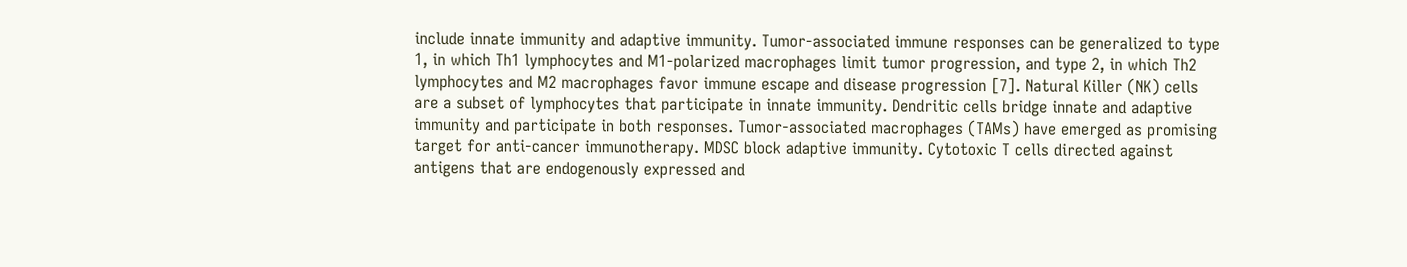include innate immunity and adaptive immunity. Tumor-associated immune responses can be generalized to type 1, in which Th1 lymphocytes and M1-polarized macrophages limit tumor progression, and type 2, in which Th2 lymphocytes and M2 macrophages favor immune escape and disease progression [7]. Natural Killer (NK) cells are a subset of lymphocytes that participate in innate immunity. Dendritic cells bridge innate and adaptive immunity and participate in both responses. Tumor-associated macrophages (TAMs) have emerged as promising target for anti-cancer immunotherapy. MDSC block adaptive immunity. Cytotoxic T cells directed against antigens that are endogenously expressed and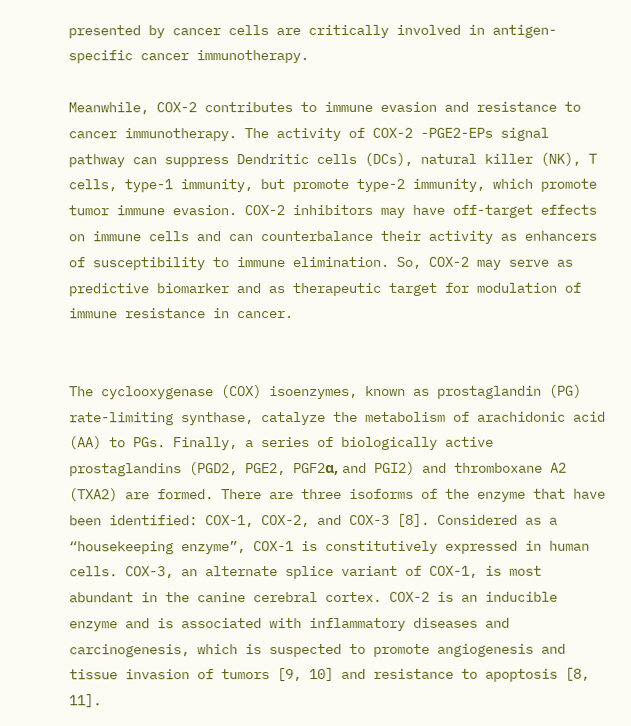presented by cancer cells are critically involved in antigen-specific cancer immunotherapy.

Meanwhile, COX-2 contributes to immune evasion and resistance to cancer immunotherapy. The activity of COX-2 -PGE2-EPs signal pathway can suppress Dendritic cells (DCs), natural killer (NK), T cells, type-1 immunity, but promote type-2 immunity, which promote tumor immune evasion. COX-2 inhibitors may have off-target effects on immune cells and can counterbalance their activity as enhancers of susceptibility to immune elimination. So, COX-2 may serve as predictive biomarker and as therapeutic target for modulation of immune resistance in cancer.


The cyclooxygenase (COX) isoenzymes, known as prostaglandin (PG) rate-limiting synthase, catalyze the metabolism of arachidonic acid (AA) to PGs. Finally, a series of biologically active prostaglandins (PGD2, PGE2, PGF2α, and PGI2) and thromboxane A2 (TXA2) are formed. There are three isoforms of the enzyme that have been identified: COX-1, COX-2, and COX-3 [8]. Considered as a “housekeeping enzyme”, COX-1 is constitutively expressed in human cells. COX-3, an alternate splice variant of COX-1, is most abundant in the canine cerebral cortex. COX-2 is an inducible enzyme and is associated with inflammatory diseases and carcinogenesis, which is suspected to promote angiogenesis and tissue invasion of tumors [9, 10] and resistance to apoptosis [8, 11].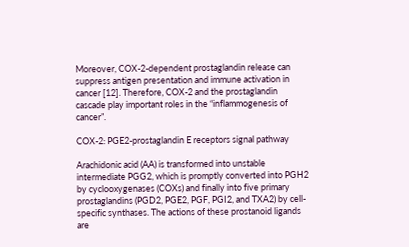Moreover, COX-2-dependent prostaglandin release can suppress antigen presentation and immune activation in cancer [12]. Therefore, COX-2 and the prostaglandin cascade play important roles in the “inflammogenesis of cancer”.

COX-2: PGE2-prostaglandin E receptors signal pathway

Arachidonic acid (AA) is transformed into unstable intermediate PGG2, which is promptly converted into PGH2 by cyclooxygenases (COXs) and finally into five primary prostaglandins (PGD2, PGE2, PGF, PGI2, and TXA2) by cell-specific synthases. The actions of these prostanoid ligands are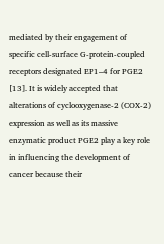mediated by their engagement of specific cell-surface G-protein-coupled receptors designated EP1–4 for PGE2 [13]. It is widely accepted that alterations of cyclooxygenase-2 (COX-2) expression as well as its massive enzymatic product PGE2 play a key role in influencing the development of cancer because their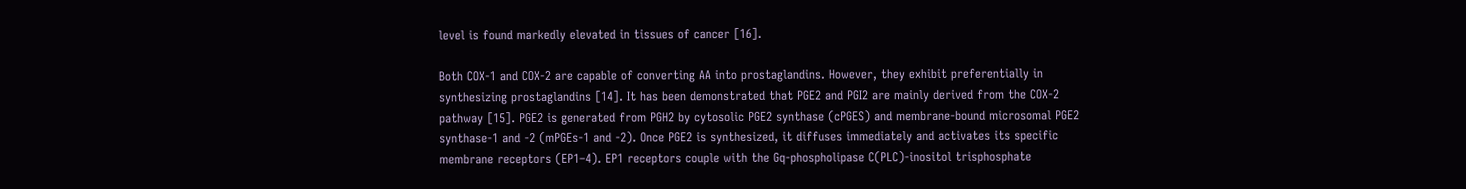level is found markedly elevated in tissues of cancer [16].

Both COX-1 and COX-2 are capable of converting AA into prostaglandins. However, they exhibit preferentially in synthesizing prostaglandins [14]. It has been demonstrated that PGE2 and PGI2 are mainly derived from the COX-2 pathway [15]. PGE2 is generated from PGH2 by cytosolic PGE2 synthase (cPGES) and membrane-bound microsomal PGE2 synthase-1 and -2 (mPGEs-1 and -2). Once PGE2 is synthesized, it diffuses immediately and activates its specific membrane receptors (EP1–4). EP1 receptors couple with the Gq-phospholipase C(PLC)-inositol trisphosphate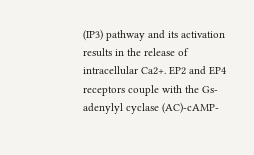(IP3) pathway and its activation results in the release of intracellular Ca2+. EP2 and EP4 receptors couple with the Gs-adenylyl cyclase (AC)-cAMP-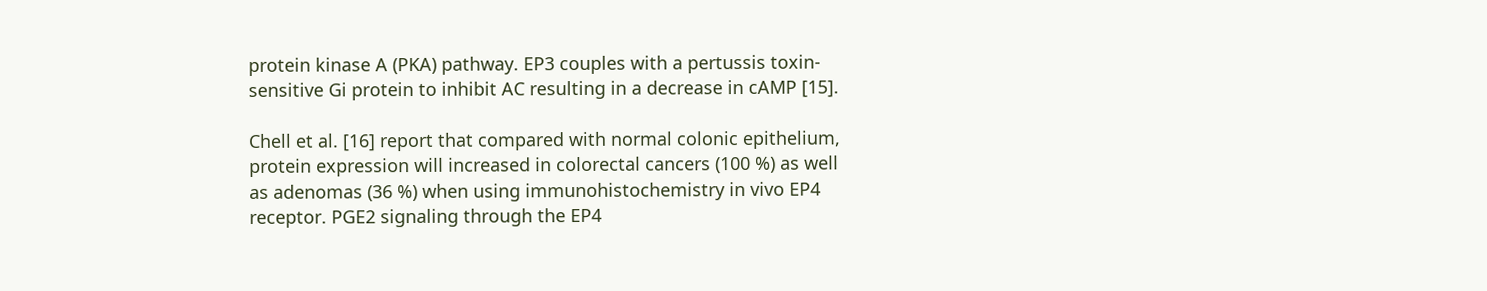protein kinase A (PKA) pathway. EP3 couples with a pertussis toxin-sensitive Gi protein to inhibit AC resulting in a decrease in cAMP [15].

Chell et al. [16] report that compared with normal colonic epithelium, protein expression will increased in colorectal cancers (100 %) as well as adenomas (36 %) when using immunohistochemistry in vivo EP4 receptor. PGE2 signaling through the EP4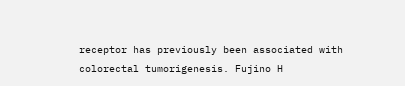receptor has previously been associated with colorectal tumorigenesis. Fujino H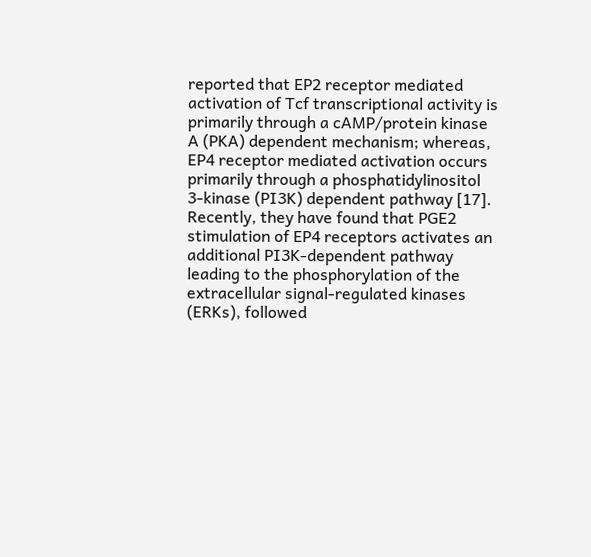reported that EP2 receptor mediated activation of Tcf transcriptional activity is primarily through a cAMP/protein kinase A (PKA) dependent mechanism; whereas, EP4 receptor mediated activation occurs primarily through a phosphatidylinositol 3-kinase (PI3K) dependent pathway [17]. Recently, they have found that PGE2 stimulation of EP4 receptors activates an additional PI3K-dependent pathway leading to the phosphorylation of the extracellular signal-regulated kinases (ERKs), followed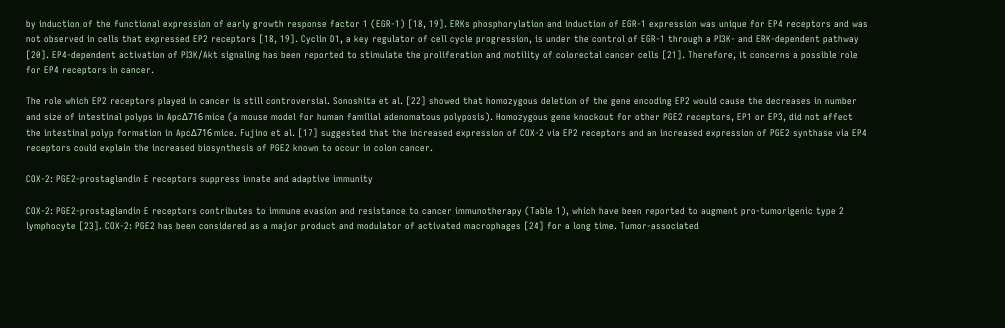by induction of the functional expression of early growth response factor 1 (EGR-1) [18, 19]. ERKs phosphorylation and induction of EGR-1 expression was unique for EP4 receptors and was not observed in cells that expressed EP2 receptors [18, 19]. Cyclin D1, a key regulator of cell cycle progression, is under the control of EGR-1 through a PI3K- and ERK-dependent pathway [20]. EP4-dependent activation of PI3K/Akt signaling has been reported to stimulate the proliferation and motility of colorectal cancer cells [21]. Therefore, it concerns a possible role for EP4 receptors in cancer.

The role which EP2 receptors played in cancer is still controversial. Sonoshita et al. [22] showed that homozygous deletion of the gene encoding EP2 would cause the decreases in number and size of intestinal polyps in ApcΔ716 mice (a mouse model for human familial adenomatous polyposis). Homozygous gene knockout for other PGE2 receptors, EP1 or EP3, did not affect the intestinal polyp formation in ApcΔ716 mice. Fujino et al. [17] suggested that the increased expression of COX-2 via EP2 receptors and an increased expression of PGE2 synthase via EP4 receptors could explain the increased biosynthesis of PGE2 known to occur in colon cancer.

COX-2: PGE2-prostaglandin E receptors suppress innate and adaptive immunity

COX-2: PGE2-prostaglandin E receptors contributes to immune evasion and resistance to cancer immunotherapy (Table 1), which have been reported to augment pro-tumorigenic type 2 lymphocyte [23]. COX-2: PGE2 has been considered as a major product and modulator of activated macrophages [24] for a long time. Tumor-associated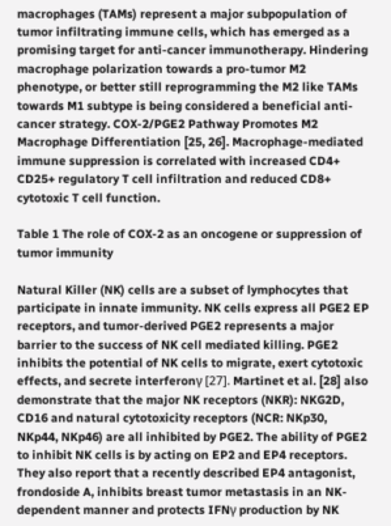macrophages (TAMs) represent a major subpopulation of tumor infiltrating immune cells, which has emerged as a promising target for anti-cancer immunotherapy. Hindering macrophage polarization towards a pro-tumor M2 phenotype, or better still reprogramming the M2 like TAMs towards M1 subtype is being considered a beneficial anti-cancer strategy. COX-2/PGE2 Pathway Promotes M2 Macrophage Differentiation [25, 26]. Macrophage-mediated immune suppression is correlated with increased CD4+ CD25+ regulatory T cell infiltration and reduced CD8+ cytotoxic T cell function.

Table 1 The role of COX-2 as an oncogene or suppression of tumor immunity

Natural Killer (NK) cells are a subset of lymphocytes that participate in innate immunity. NK cells express all PGE2 EP receptors, and tumor-derived PGE2 represents a major barrier to the success of NK cell mediated killing. PGE2 inhibits the potential of NK cells to migrate, exert cytotoxic effects, and secrete interferonγ [27]. Martinet et al. [28] also demonstrate that the major NK receptors (NKR): NKG2D, CD16 and natural cytotoxicity receptors (NCR: NKp30, NKp44, NKp46) are all inhibited by PGE2. The ability of PGE2 to inhibit NK cells is by acting on EP2 and EP4 receptors. They also report that a recently described EP4 antagonist, frondoside A, inhibits breast tumor metastasis in an NK-dependent manner and protects IFNγ production by NK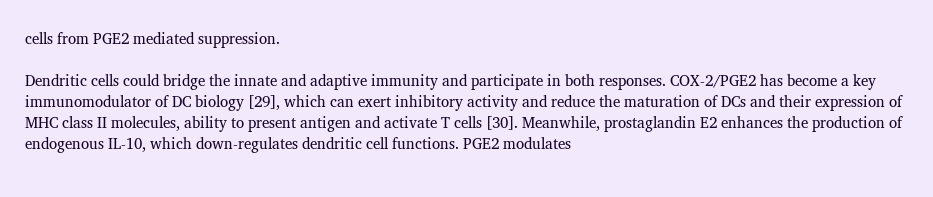cells from PGE2 mediated suppression.

Dendritic cells could bridge the innate and adaptive immunity and participate in both responses. COX-2/PGE2 has become a key immunomodulator of DC biology [29], which can exert inhibitory activity and reduce the maturation of DCs and their expression of MHC class II molecules, ability to present antigen and activate T cells [30]. Meanwhile, prostaglandin E2 enhances the production of endogenous IL-10, which down-regulates dendritic cell functions. PGE2 modulates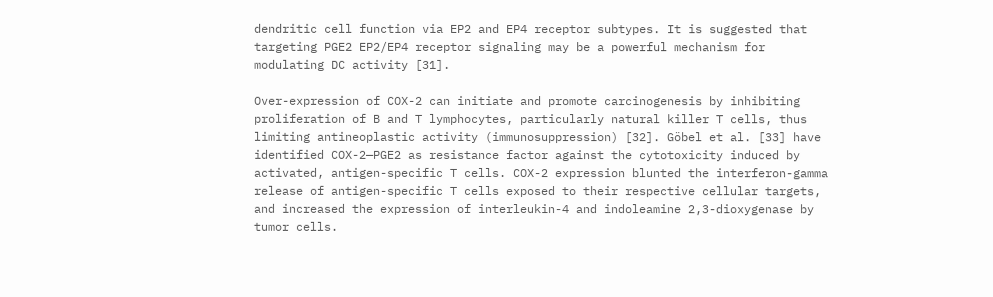dendritic cell function via EP2 and EP4 receptor subtypes. It is suggested that targeting PGE2 EP2/EP4 receptor signaling may be a powerful mechanism for modulating DC activity [31].

Over-expression of COX-2 can initiate and promote carcinogenesis by inhibiting proliferation of B and T lymphocytes, particularly natural killer T cells, thus limiting antineoplastic activity (immunosuppression) [32]. Göbel et al. [33] have identified COX-2—PGE2 as resistance factor against the cytotoxicity induced by activated, antigen-specific T cells. COX-2 expression blunted the interferon-gamma release of antigen-specific T cells exposed to their respective cellular targets, and increased the expression of interleukin-4 and indoleamine 2,3-dioxygenase by tumor cells.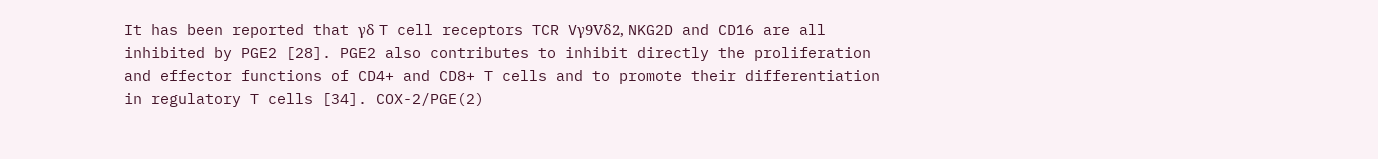It has been reported that γδ T cell receptors TCR Vγ9Vδ2, NKG2D and CD16 are all inhibited by PGE2 [28]. PGE2 also contributes to inhibit directly the proliferation and effector functions of CD4+ and CD8+ T cells and to promote their differentiation in regulatory T cells [34]. COX-2/PGE(2)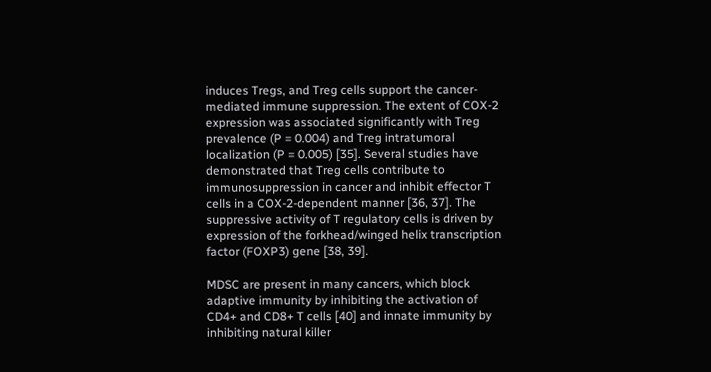induces Tregs, and Treg cells support the cancer-mediated immune suppression. The extent of COX-2 expression was associated significantly with Treg prevalence (P = 0.004) and Treg intratumoral localization (P = 0.005) [35]. Several studies have demonstrated that Treg cells contribute to immunosuppression in cancer and inhibit effector T cells in a COX-2-dependent manner [36, 37]. The suppressive activity of T regulatory cells is driven by expression of the forkhead/winged helix transcription factor (FOXP3) gene [38, 39].

MDSC are present in many cancers, which block adaptive immunity by inhibiting the activation of CD4+ and CD8+ T cells [40] and innate immunity by inhibiting natural killer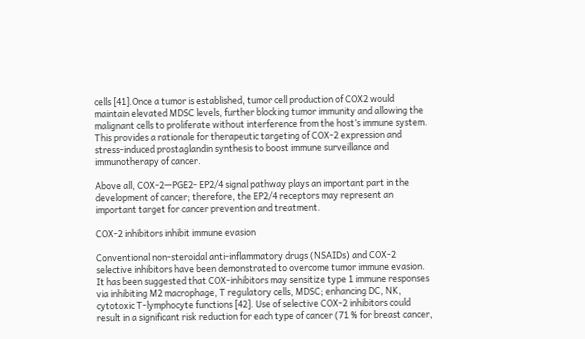cells [41].Once a tumor is established, tumor cell production of COX2 would maintain elevated MDSC levels, further blocking tumor immunity and allowing the malignant cells to proliferate without interference from the host’s immune system. This provides a rationale for therapeutic targeting of COX-2 expression and stress-induced prostaglandin synthesis to boost immune surveillance and immunotherapy of cancer.

Above all, COX-2—PGE2- EP2/4 signal pathway plays an important part in the development of cancer; therefore, the EP2/4 receptors may represent an important target for cancer prevention and treatment.

COX-2 inhibitors inhibit immune evasion

Conventional non-steroidal anti-inflammatory drugs (NSAIDs) and COX-2 selective inhibitors have been demonstrated to overcome tumor immune evasion. It has been suggested that COX-inhibitors may sensitize type 1 immune responses via inhibiting M2 macrophage, T regulatory cells, MDSC; enhancing DC, NK, cytotoxic T-lymphocyte functions [42]. Use of selective COX-2 inhibitors could result in a significant risk reduction for each type of cancer (71 % for breast cancer,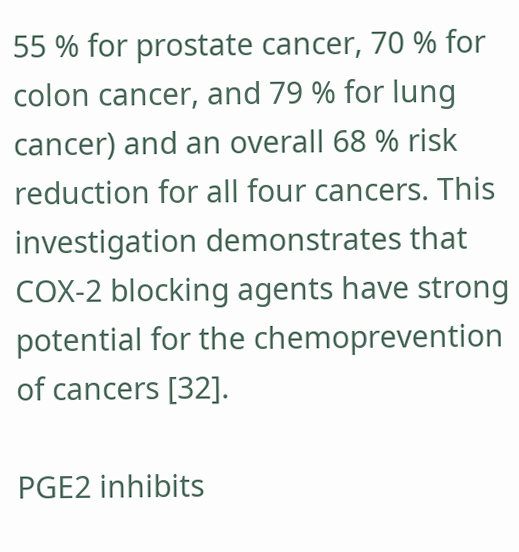55 % for prostate cancer, 70 % for colon cancer, and 79 % for lung cancer) and an overall 68 % risk reduction for all four cancers. This investigation demonstrates that COX-2 blocking agents have strong potential for the chemoprevention of cancers [32].

PGE2 inhibits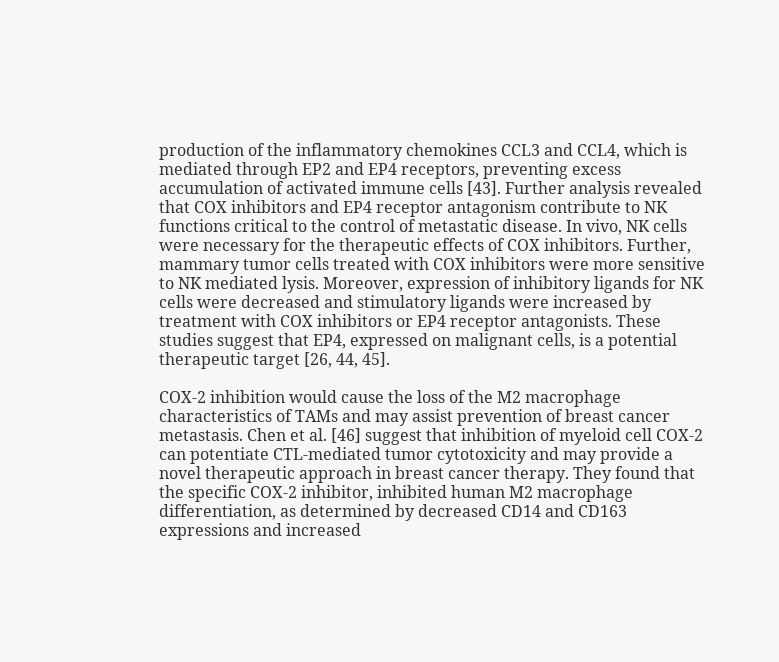production of the inflammatory chemokines CCL3 and CCL4, which is mediated through EP2 and EP4 receptors, preventing excess accumulation of activated immune cells [43]. Further analysis revealed that COX inhibitors and EP4 receptor antagonism contribute to NK functions critical to the control of metastatic disease. In vivo, NK cells were necessary for the therapeutic effects of COX inhibitors. Further, mammary tumor cells treated with COX inhibitors were more sensitive to NK mediated lysis. Moreover, expression of inhibitory ligands for NK cells were decreased and stimulatory ligands were increased by treatment with COX inhibitors or EP4 receptor antagonists. These studies suggest that EP4, expressed on malignant cells, is a potential therapeutic target [26, 44, 45].

COX-2 inhibition would cause the loss of the M2 macrophage characteristics of TAMs and may assist prevention of breast cancer metastasis. Chen et al. [46] suggest that inhibition of myeloid cell COX-2 can potentiate CTL-mediated tumor cytotoxicity and may provide a novel therapeutic approach in breast cancer therapy. They found that the specific COX-2 inhibitor, inhibited human M2 macrophage differentiation, as determined by decreased CD14 and CD163 expressions and increased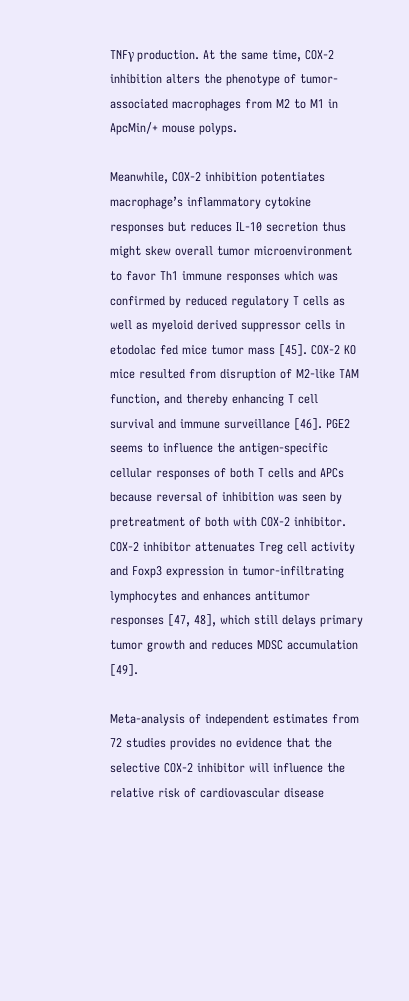TNFγ production. At the same time, COX-2 inhibition alters the phenotype of tumor-associated macrophages from M2 to M1 in ApcMin/+ mouse polyps.

Meanwhile, COX-2 inhibition potentiates macrophage’s inflammatory cytokine responses but reduces IL-10 secretion thus might skew overall tumor microenvironment to favor Th1 immune responses which was confirmed by reduced regulatory T cells as well as myeloid derived suppressor cells in etodolac fed mice tumor mass [45]. COX-2 KO mice resulted from disruption of M2-like TAM function, and thereby enhancing T cell survival and immune surveillance [46]. PGE2 seems to influence the antigen-specific cellular responses of both T cells and APCs because reversal of inhibition was seen by pretreatment of both with COX-2 inhibitor. COX-2 inhibitor attenuates Treg cell activity and Foxp3 expression in tumor-infiltrating lymphocytes and enhances antitumor responses [47, 48], which still delays primary tumor growth and reduces MDSC accumulation [49].

Meta-analysis of independent estimates from 72 studies provides no evidence that the selective COX-2 inhibitor will influence the relative risk of cardiovascular disease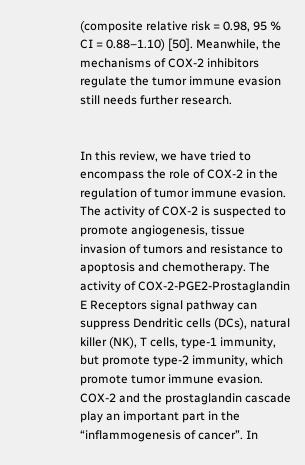(composite relative risk = 0.98, 95 % CI = 0.88–1.10) [50]. Meanwhile, the mechanisms of COX-2 inhibitors regulate the tumor immune evasion still needs further research.


In this review, we have tried to encompass the role of COX-2 in the regulation of tumor immune evasion. The activity of COX-2 is suspected to promote angiogenesis, tissue invasion of tumors and resistance to apoptosis and chemotherapy. The activity of COX-2-PGE2-Prostaglandin E Receptors signal pathway can suppress Dendritic cells (DCs), natural killer (NK), T cells, type-1 immunity, but promote type-2 immunity, which promote tumor immune evasion. COX-2 and the prostaglandin cascade play an important part in the “inflammogenesis of cancer”. In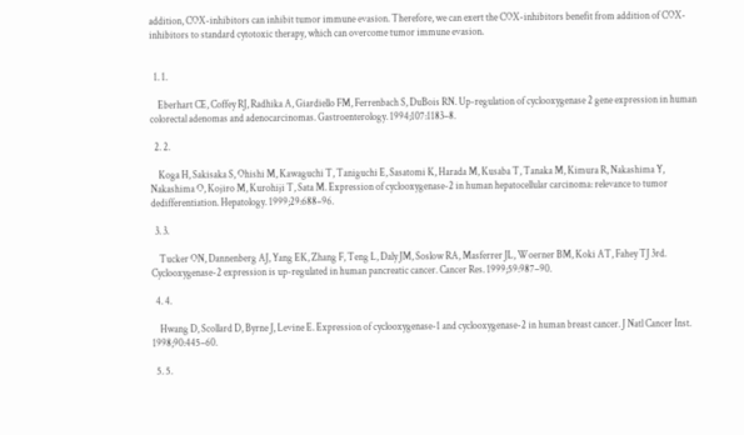addition, COX-inhibitors can inhibit tumor immune evasion. Therefore, we can exert the COX-inhibitors benefit from addition of COX-inhibitors to standard cytotoxic therapy, which can overcome tumor immune evasion.


  1. 1.

    Eberhart CE, Coffey RJ, Radhika A, Giardiello FM, Ferrenbach S, DuBois RN. Up-regulation of cyclooxygenase 2 gene expression in human colorectal adenomas and adenocarcinomas. Gastroenterology. 1994;107:1183–8.

  2. 2.

    Koga H, Sakisaka S, Ohishi M, Kawaguchi T, Taniguchi E, Sasatomi K, Harada M, Kusaba T, Tanaka M, Kimura R, Nakashima Y, Nakashima O, Kojiro M, Kurohiji T, Sata M. Expression of cyclooxygenase-2 in human hepatocellular carcinoma: relevance to tumor dedifferentiation. Hepatology. 1999;29:688–96.

  3. 3.

    Tucker ON, Dannenberg AJ, Yang EK, Zhang F, Teng L, Daly JM, Soslow RA, Masferrer JL, Woerner BM, Koki AT, Fahey TJ 3rd. Cyclooxygenase-2 expression is up-regulated in human pancreatic cancer. Cancer Res. 1999;59:987–90.

  4. 4.

    Hwang D, Scollard D, Byrne J, Levine E. Expression of cyclooxygenase-1 and cyclooxygenase-2 in human breast cancer. J Natl Cancer Inst. 1998;90:445–60.

  5. 5.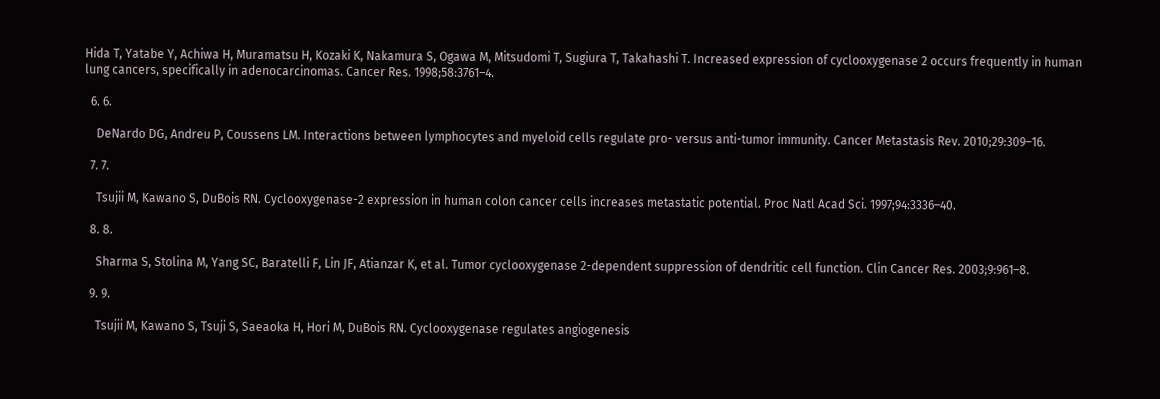Hida T, Yatabe Y, Achiwa H, Muramatsu H, Kozaki K, Nakamura S, Ogawa M, Mitsudomi T, Sugiura T, Takahashi T. Increased expression of cyclooxygenase 2 occurs frequently in human lung cancers, specifically in adenocarcinomas. Cancer Res. 1998;58:3761–4.

  6. 6.

    DeNardo DG, Andreu P, Coussens LM. Interactions between lymphocytes and myeloid cells regulate pro- versus anti-tumor immunity. Cancer Metastasis Rev. 2010;29:309–16.

  7. 7.

    Tsujii M, Kawano S, DuBois RN. Cyclooxygenase-2 expression in human colon cancer cells increases metastatic potential. Proc Natl Acad Sci. 1997;94:3336–40.

  8. 8.

    Sharma S, Stolina M, Yang SC, Baratelli F, Lin JF, Atianzar K, et al. Tumor cyclooxygenase 2-dependent suppression of dendritic cell function. Clin Cancer Res. 2003;9:961–8.

  9. 9.

    Tsujii M, Kawano S, Tsuji S, Saeaoka H, Hori M, DuBois RN. Cyclooxygenase regulates angiogenesis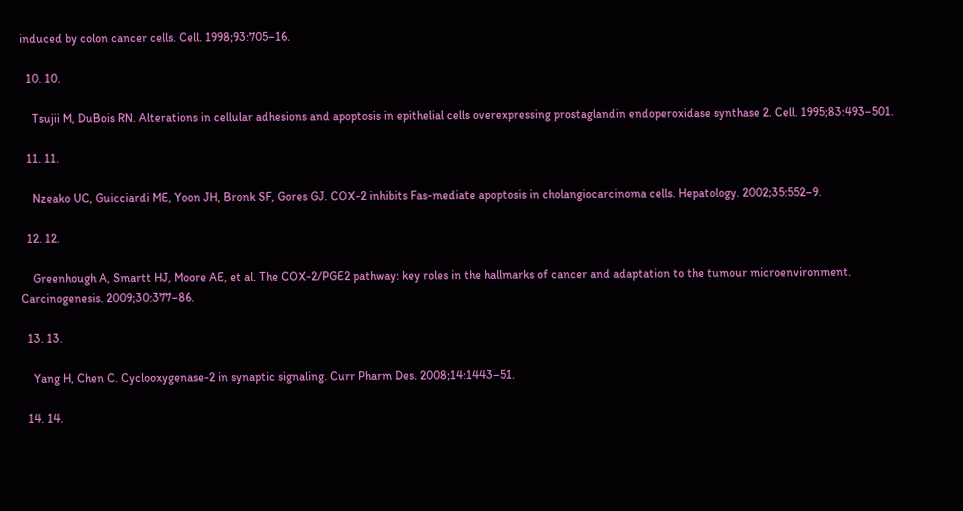induced by colon cancer cells. Cell. 1998;93:705–16.

  10. 10.

    Tsujii M, DuBois RN. Alterations in cellular adhesions and apoptosis in epithelial cells overexpressing prostaglandin endoperoxidase synthase 2. Cell. 1995;83:493–501.

  11. 11.

    Nzeako UC, Guicciardi ME, Yoon JH, Bronk SF, Gores GJ. COX-2 inhibits Fas-mediate apoptosis in cholangiocarcinoma cells. Hepatology. 2002;35:552–9.

  12. 12.

    Greenhough A, Smartt HJ, Moore AE, et al. The COX-2/PGE2 pathway: key roles in the hallmarks of cancer and adaptation to the tumour microenvironment. Carcinogenesis. 2009;30:377–86.

  13. 13.

    Yang H, Chen C. Cyclooxygenase-2 in synaptic signaling. Curr Pharm Des. 2008;14:1443–51.

  14. 14.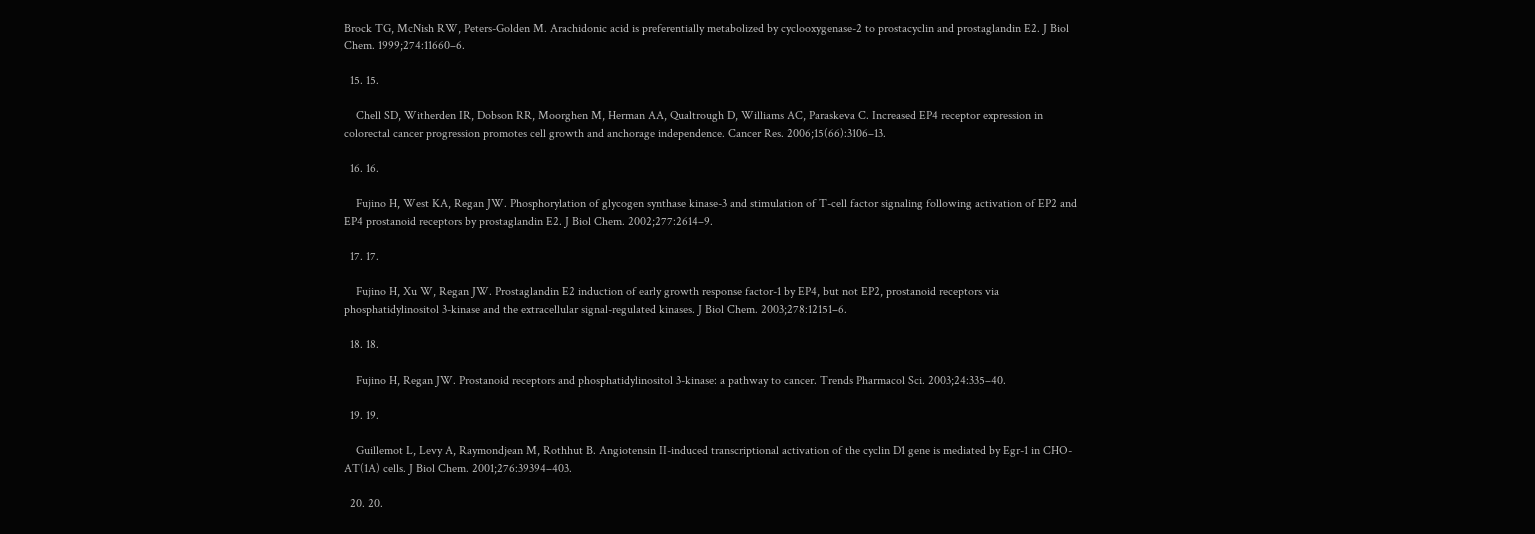Brock TG, McNish RW, Peters-Golden M. Arachidonic acid is preferentially metabolized by cyclooxygenase-2 to prostacyclin and prostaglandin E2. J Biol Chem. 1999;274:11660–6.

  15. 15.

    Chell SD, Witherden IR, Dobson RR, Moorghen M, Herman AA, Qualtrough D, Williams AC, Paraskeva C. Increased EP4 receptor expression in colorectal cancer progression promotes cell growth and anchorage independence. Cancer Res. 2006;15(66):3106–13.

  16. 16.

    Fujino H, West KA, Regan JW. Phosphorylation of glycogen synthase kinase-3 and stimulation of T-cell factor signaling following activation of EP2 and EP4 prostanoid receptors by prostaglandin E2. J Biol Chem. 2002;277:2614–9.

  17. 17.

    Fujino H, Xu W, Regan JW. Prostaglandin E2 induction of early growth response factor-1 by EP4, but not EP2, prostanoid receptors via phosphatidylinositol 3-kinase and the extracellular signal-regulated kinases. J Biol Chem. 2003;278:12151–6.

  18. 18.

    Fujino H, Regan JW. Prostanoid receptors and phosphatidylinositol 3-kinase: a pathway to cancer. Trends Pharmacol Sci. 2003;24:335–40.

  19. 19.

    Guillemot L, Levy A, Raymondjean M, Rothhut B. Angiotensin II-induced transcriptional activation of the cyclin D1 gene is mediated by Egr-1 in CHO-AT(1A) cells. J Biol Chem. 2001;276:39394–403.

  20. 20.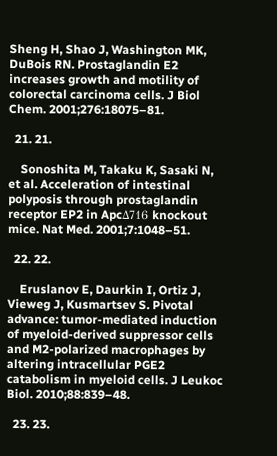Sheng H, Shao J, Washington MK, DuBois RN. Prostaglandin E2 increases growth and motility of colorectal carcinoma cells. J Biol Chem. 2001;276:18075–81.

  21. 21.

    Sonoshita M, Takaku K, Sasaki N, et al. Acceleration of intestinal polyposis through prostaglandin receptor EP2 in ApcΔ716 knockout mice. Nat Med. 2001;7:1048–51.

  22. 22.

    Eruslanov E, Daurkin I, Ortiz J, Vieweg J, Kusmartsev S. Pivotal advance: tumor-mediated induction of myeloid-derived suppressor cells and M2-polarized macrophages by altering intracellular PGE2 catabolism in myeloid cells. J Leukoc Biol. 2010;88:839–48.

  23. 23.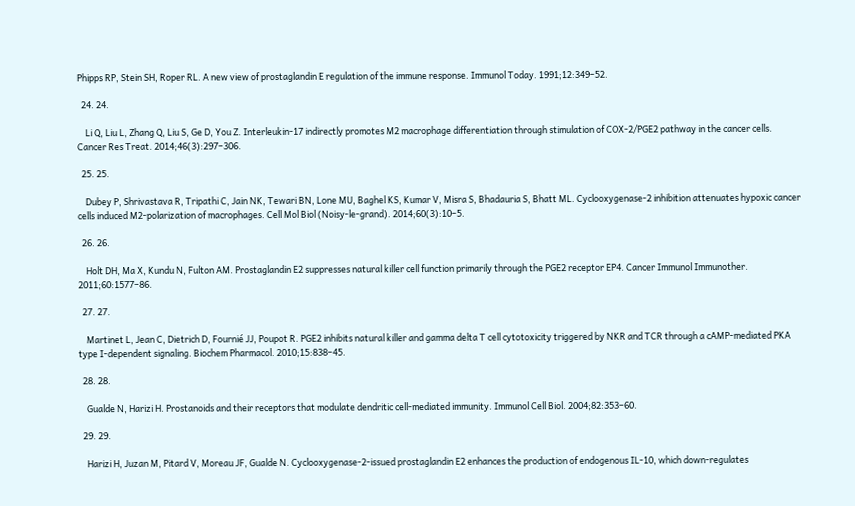Phipps RP, Stein SH, Roper RL. A new view of prostaglandin E regulation of the immune response. Immunol Today. 1991;12:349–52.

  24. 24.

    Li Q, Liu L, Zhang Q, Liu S, Ge D, You Z. Interleukin-17 indirectly promotes M2 macrophage differentiation through stimulation of COX-2/PGE2 pathway in the cancer cells. Cancer Res Treat. 2014;46(3):297–306.

  25. 25.

    Dubey P, Shrivastava R, Tripathi C, Jain NK, Tewari BN, Lone MU, Baghel KS, Kumar V, Misra S, Bhadauria S, Bhatt ML. Cyclooxygenase-2 inhibition attenuates hypoxic cancer cells induced M2-polarization of macrophages. Cell Mol Biol (Noisy-le-grand). 2014;60(3):10–5.

  26. 26.

    Holt DH, Ma X, Kundu N, Fulton AM. Prostaglandin E2 suppresses natural killer cell function primarily through the PGE2 receptor EP4. Cancer Immunol Immunother. 2011;60:1577–86.

  27. 27.

    Martinet L, Jean C, Dietrich D, Fournié JJ, Poupot R. PGE2 inhibits natural killer and gamma delta T cell cytotoxicity triggered by NKR and TCR through a cAMP-mediated PKA type I-dependent signaling. Biochem Pharmacol. 2010;15:838–45.

  28. 28.

    Gualde N, Harizi H. Prostanoids and their receptors that modulate dendritic cell-mediated immunity. Immunol Cell Biol. 2004;82:353–60.

  29. 29.

    Harizi H, Juzan M, Pitard V, Moreau JF, Gualde N. Cyclooxygenase-2-issued prostaglandin E2 enhances the production of endogenous IL-10, which down-regulates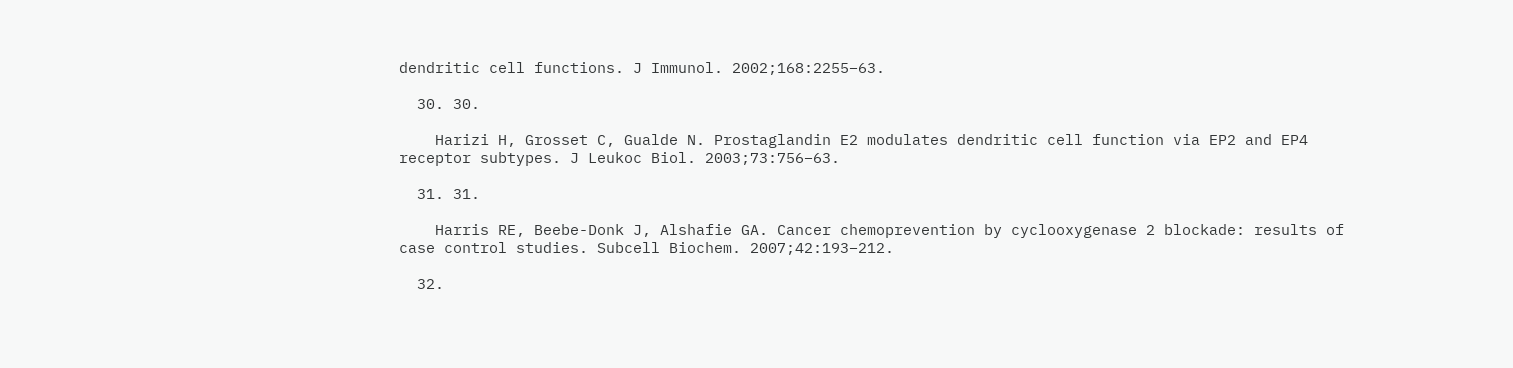dendritic cell functions. J Immunol. 2002;168:2255–63.

  30. 30.

    Harizi H, Grosset C, Gualde N. Prostaglandin E2 modulates dendritic cell function via EP2 and EP4 receptor subtypes. J Leukoc Biol. 2003;73:756–63.

  31. 31.

    Harris RE, Beebe-Donk J, Alshafie GA. Cancer chemoprevention by cyclooxygenase 2 blockade: results of case control studies. Subcell Biochem. 2007;42:193–212.

  32.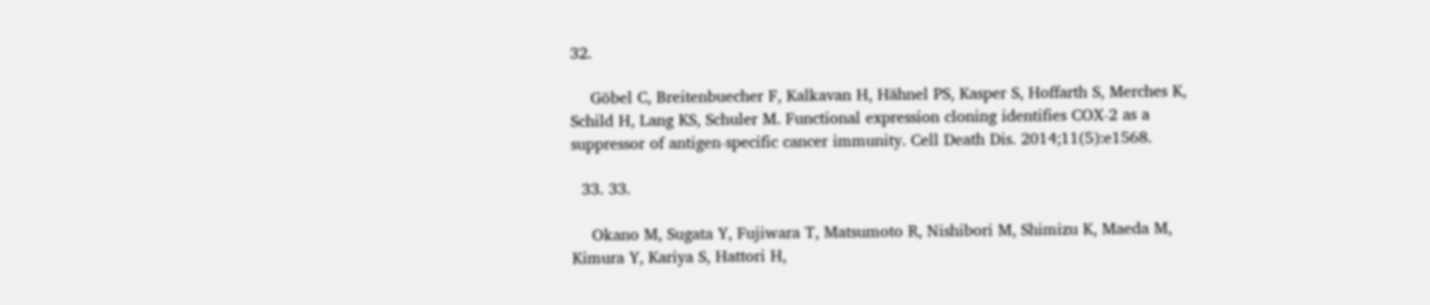32.

    Göbel C, Breitenbuecher F, Kalkavan H, Hähnel PS, Kasper S, Hoffarth S, Merches K, Schild H, Lang KS, Schuler M. Functional expression cloning identifies COX-2 as a suppressor of antigen-specific cancer immunity. Cell Death Dis. 2014;11(5):e1568.

  33. 33.

    Okano M, Sugata Y, Fujiwara T, Matsumoto R, Nishibori M, Shimizu K, Maeda M, Kimura Y, Kariya S, Hattori H,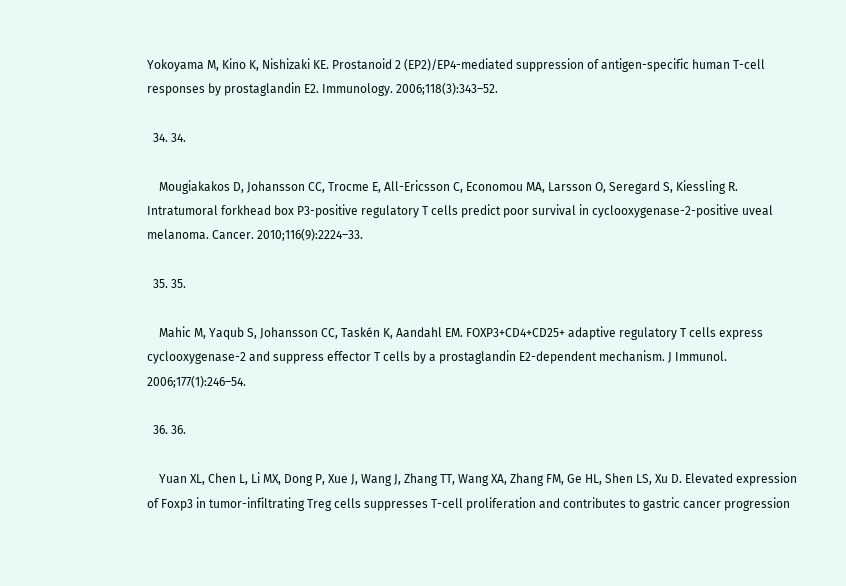Yokoyama M, Kino K, Nishizaki KE. Prostanoid 2 (EP2)/EP4-mediated suppression of antigen-specific human T-cell responses by prostaglandin E2. Immunology. 2006;118(3):343–52.

  34. 34.

    Mougiakakos D, Johansson CC, Trocme E, All-Ericsson C, Economou MA, Larsson O, Seregard S, Kiessling R. Intratumoral forkhead box P3-positive regulatory T cells predict poor survival in cyclooxygenase-2-positive uveal melanoma. Cancer. 2010;116(9):2224–33.

  35. 35.

    Mahic M, Yaqub S, Johansson CC, Taskén K, Aandahl EM. FOXP3+CD4+CD25+ adaptive regulatory T cells express cyclooxygenase-2 and suppress effector T cells by a prostaglandin E2-dependent mechanism. J Immunol. 2006;177(1):246–54.

  36. 36.

    Yuan XL, Chen L, Li MX, Dong P, Xue J, Wang J, Zhang TT, Wang XA, Zhang FM, Ge HL, Shen LS, Xu D. Elevated expression of Foxp3 in tumor-infiltrating Treg cells suppresses T-cell proliferation and contributes to gastric cancer progression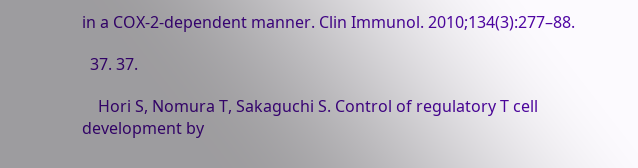in a COX-2-dependent manner. Clin Immunol. 2010;134(3):277–88.

  37. 37.

    Hori S, Nomura T, Sakaguchi S. Control of regulatory T cell development by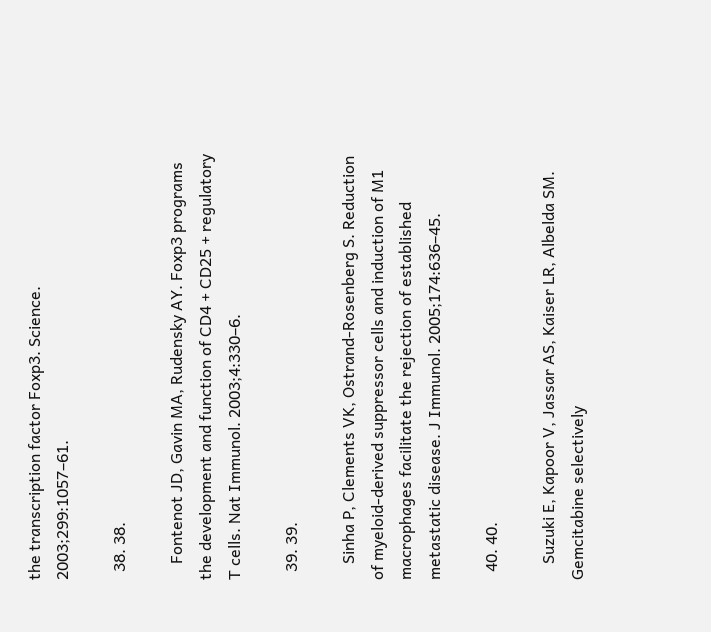the transcription factor Foxp3. Science. 2003;299:1057–61.

  38. 38.

    Fontenot JD, Gavin MA, Rudensky AY. Foxp3 programs the development and function of CD4 + CD25 + regulatory T cells. Nat Immunol. 2003;4:330–6.

  39. 39.

    Sinha P, Clements VK, Ostrand-Rosenberg S. Reduction of myeloid-derived suppressor cells and induction of M1 macrophages facilitate the rejection of established metastatic disease. J Immunol. 2005;174:636–45.

  40. 40.

    Suzuki E, Kapoor V, Jassar AS, Kaiser LR, Albelda SM. Gemcitabine selectively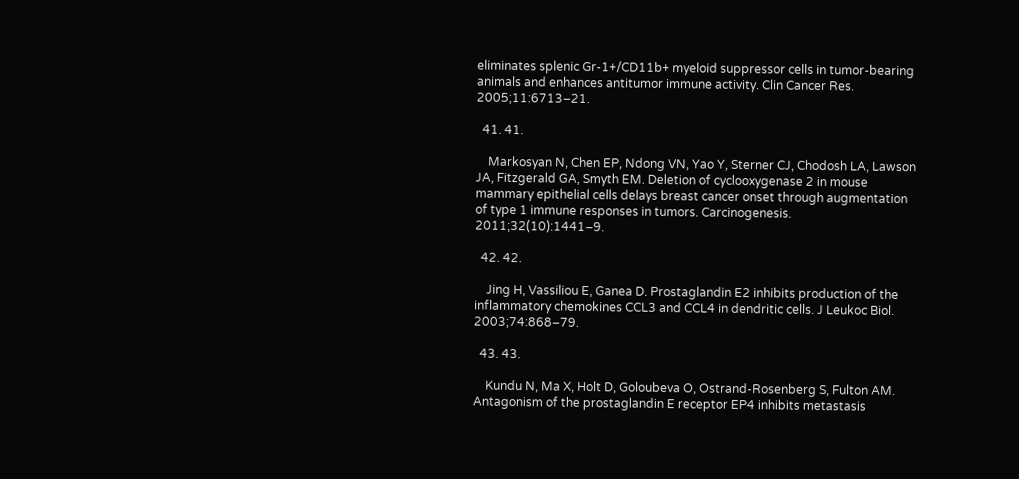eliminates splenic Gr-1+/CD11b+ myeloid suppressor cells in tumor-bearing animals and enhances antitumor immune activity. Clin Cancer Res. 2005;11:6713–21.

  41. 41.

    Markosyan N, Chen EP, Ndong VN, Yao Y, Sterner CJ, Chodosh LA, Lawson JA, Fitzgerald GA, Smyth EM. Deletion of cyclooxygenase 2 in mouse mammary epithelial cells delays breast cancer onset through augmentation of type 1 immune responses in tumors. Carcinogenesis. 2011;32(10):1441–9.

  42. 42.

    Jing H, Vassiliou E, Ganea D. Prostaglandin E2 inhibits production of the inflammatory chemokines CCL3 and CCL4 in dendritic cells. J Leukoc Biol. 2003;74:868–79.

  43. 43.

    Kundu N, Ma X, Holt D, Goloubeva O, Ostrand-Rosenberg S, Fulton AM. Antagonism of the prostaglandin E receptor EP4 inhibits metastasis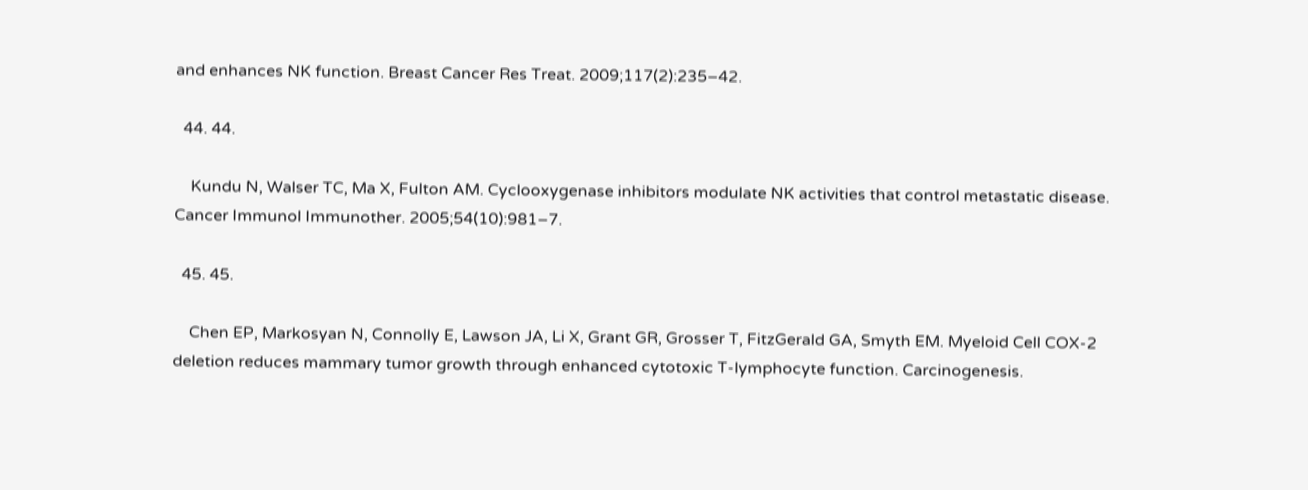and enhances NK function. Breast Cancer Res Treat. 2009;117(2):235–42.

  44. 44.

    Kundu N, Walser TC, Ma X, Fulton AM. Cyclooxygenase inhibitors modulate NK activities that control metastatic disease. Cancer Immunol Immunother. 2005;54(10):981–7.

  45. 45.

    Chen EP, Markosyan N, Connolly E, Lawson JA, Li X, Grant GR, Grosser T, FitzGerald GA, Smyth EM. Myeloid Cell COX-2 deletion reduces mammary tumor growth through enhanced cytotoxic T-lymphocyte function. Carcinogenesis.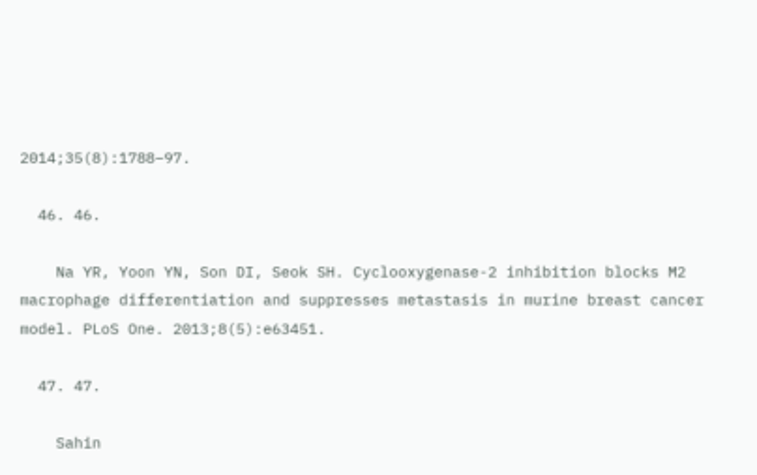2014;35(8):1788–97.

  46. 46.

    Na YR, Yoon YN, Son DI, Seok SH. Cyclooxygenase-2 inhibition blocks M2 macrophage differentiation and suppresses metastasis in murine breast cancer model. PLoS One. 2013;8(5):e63451.

  47. 47.

    Sahin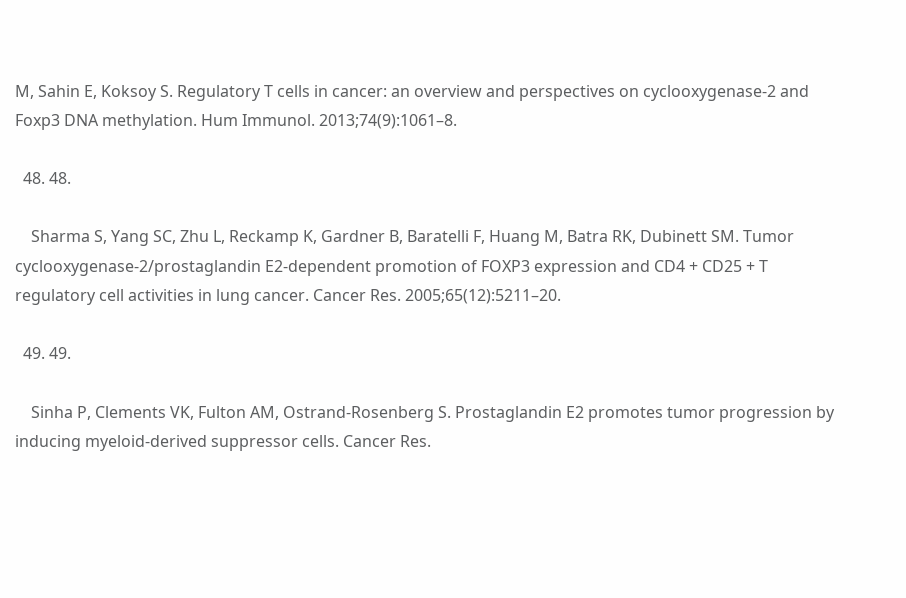M, Sahin E, Koksoy S. Regulatory T cells in cancer: an overview and perspectives on cyclooxygenase-2 and Foxp3 DNA methylation. Hum Immunol. 2013;74(9):1061–8.

  48. 48.

    Sharma S, Yang SC, Zhu L, Reckamp K, Gardner B, Baratelli F, Huang M, Batra RK, Dubinett SM. Tumor cyclooxygenase-2/prostaglandin E2-dependent promotion of FOXP3 expression and CD4 + CD25 + T regulatory cell activities in lung cancer. Cancer Res. 2005;65(12):5211–20.

  49. 49.

    Sinha P, Clements VK, Fulton AM, Ostrand-Rosenberg S. Prostaglandin E2 promotes tumor progression by inducing myeloid-derived suppressor cells. Cancer Res.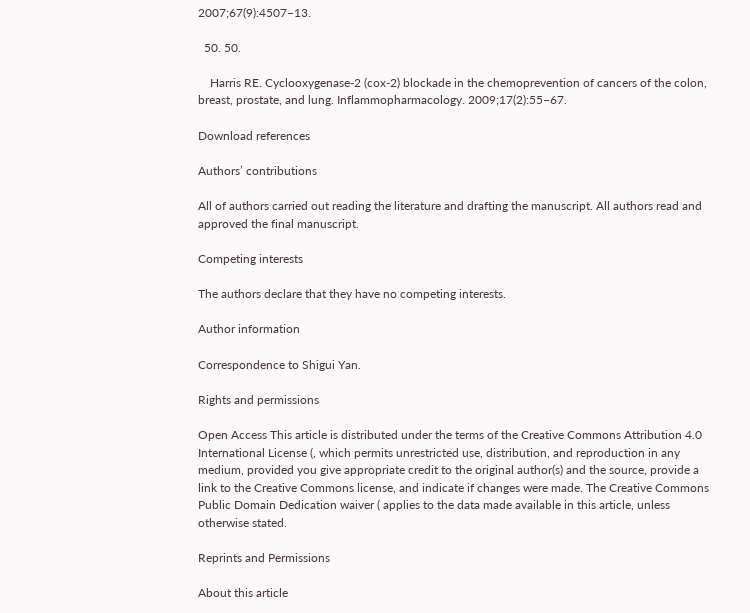2007;67(9):4507–13.

  50. 50.

    Harris RE. Cyclooxygenase-2 (cox-2) blockade in the chemoprevention of cancers of the colon, breast, prostate, and lung. Inflammopharmacology. 2009;17(2):55–67.

Download references

Authors’ contributions

All of authors carried out reading the literature and drafting the manuscript. All authors read and approved the final manuscript.

Competing interests

The authors declare that they have no competing interests.

Author information

Correspondence to Shigui Yan.

Rights and permissions

Open Access This article is distributed under the terms of the Creative Commons Attribution 4.0 International License (, which permits unrestricted use, distribution, and reproduction in any medium, provided you give appropriate credit to the original author(s) and the source, provide a link to the Creative Commons license, and indicate if changes were made. The Creative Commons Public Domain Dedication waiver ( applies to the data made available in this article, unless otherwise stated.

Reprints and Permissions

About this article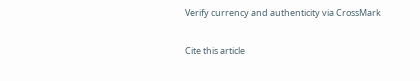Verify currency and authenticity via CrossMark

Cite this article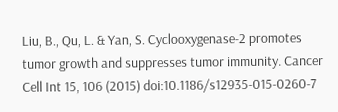Liu, B., Qu, L. & Yan, S. Cyclooxygenase-2 promotes tumor growth and suppresses tumor immunity. Cancer Cell Int 15, 106 (2015) doi:10.1186/s12935-015-0260-7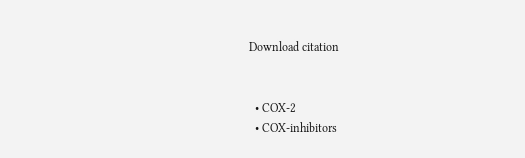Download citation


  • COX-2
  • COX-inhibitors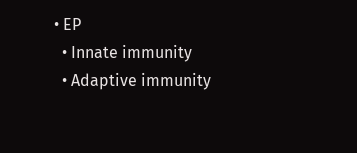• EP
  • Innate immunity
  • Adaptive immunity